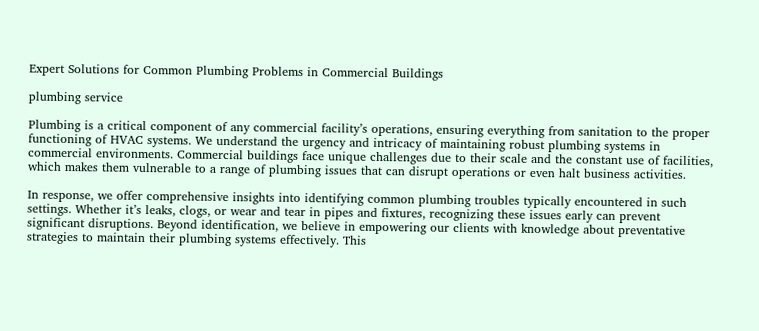Expert Solutions for Common Plumbing Problems in Commercial Buildings

plumbing service

Plumbing is a critical component of any commercial facility’s operations, ensuring everything from sanitation to the proper functioning of HVAC systems. We understand the urgency and intricacy of maintaining robust plumbing systems in commercial environments. Commercial buildings face unique challenges due to their scale and the constant use of facilities, which makes them vulnerable to a range of plumbing issues that can disrupt operations or even halt business activities.

In response, we offer comprehensive insights into identifying common plumbing troubles typically encountered in such settings. Whether it’s leaks, clogs, or wear and tear in pipes and fixtures, recognizing these issues early can prevent significant disruptions. Beyond identification, we believe in empowering our clients with knowledge about preventative strategies to maintain their plumbing systems effectively. This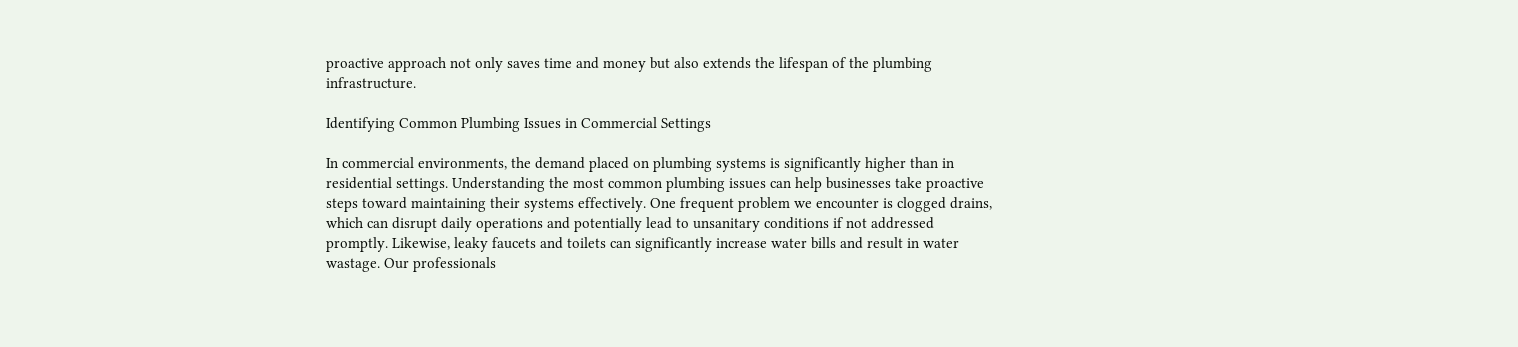proactive approach not only saves time and money but also extends the lifespan of the plumbing infrastructure.

Identifying Common Plumbing Issues in Commercial Settings

In commercial environments, the demand placed on plumbing systems is significantly higher than in residential settings. Understanding the most common plumbing issues can help businesses take proactive steps toward maintaining their systems effectively. One frequent problem we encounter is clogged drains, which can disrupt daily operations and potentially lead to unsanitary conditions if not addressed promptly. Likewise, leaky faucets and toilets can significantly increase water bills and result in water wastage. Our professionals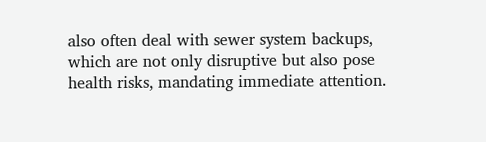also often deal with sewer system backups, which are not only disruptive but also pose health risks, mandating immediate attention.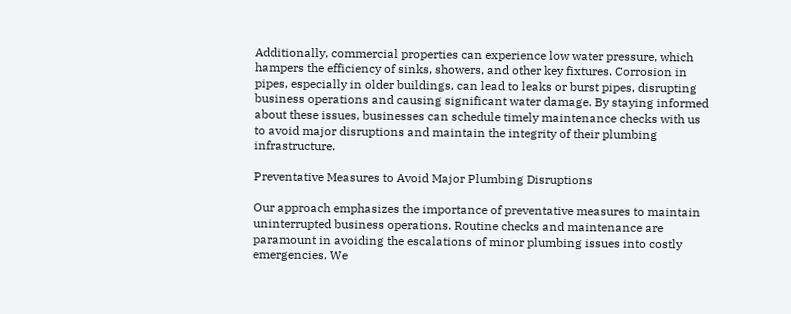Additionally, commercial properties can experience low water pressure, which hampers the efficiency of sinks, showers, and other key fixtures. Corrosion in pipes, especially in older buildings, can lead to leaks or burst pipes, disrupting business operations and causing significant water damage. By staying informed about these issues, businesses can schedule timely maintenance checks with us to avoid major disruptions and maintain the integrity of their plumbing infrastructure.

Preventative Measures to Avoid Major Plumbing Disruptions

Our approach emphasizes the importance of preventative measures to maintain uninterrupted business operations. Routine checks and maintenance are paramount in avoiding the escalations of minor plumbing issues into costly emergencies. We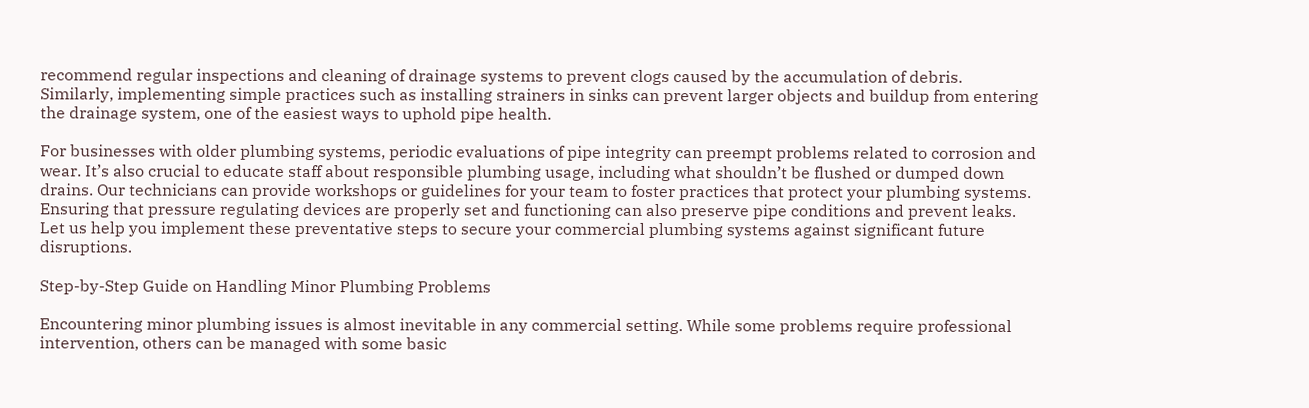recommend regular inspections and cleaning of drainage systems to prevent clogs caused by the accumulation of debris. Similarly, implementing simple practices such as installing strainers in sinks can prevent larger objects and buildup from entering the drainage system, one of the easiest ways to uphold pipe health.

For businesses with older plumbing systems, periodic evaluations of pipe integrity can preempt problems related to corrosion and wear. It’s also crucial to educate staff about responsible plumbing usage, including what shouldn’t be flushed or dumped down drains. Our technicians can provide workshops or guidelines for your team to foster practices that protect your plumbing systems. Ensuring that pressure regulating devices are properly set and functioning can also preserve pipe conditions and prevent leaks. Let us help you implement these preventative steps to secure your commercial plumbing systems against significant future disruptions.

Step-by-Step Guide on Handling Minor Plumbing Problems

Encountering minor plumbing issues is almost inevitable in any commercial setting. While some problems require professional intervention, others can be managed with some basic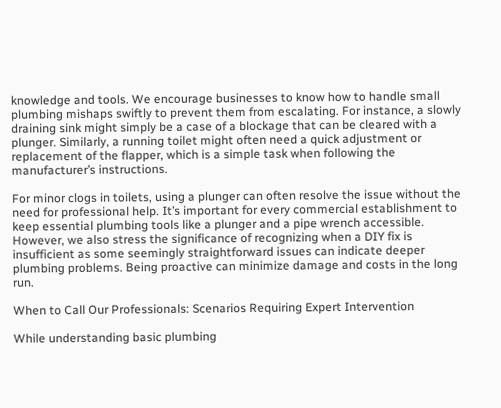knowledge and tools. We encourage businesses to know how to handle small plumbing mishaps swiftly to prevent them from escalating. For instance, a slowly draining sink might simply be a case of a blockage that can be cleared with a plunger. Similarly, a running toilet might often need a quick adjustment or replacement of the flapper, which is a simple task when following the manufacturer’s instructions.

For minor clogs in toilets, using a plunger can often resolve the issue without the need for professional help. It’s important for every commercial establishment to keep essential plumbing tools like a plunger and a pipe wrench accessible. However, we also stress the significance of recognizing when a DIY fix is insufficient as some seemingly straightforward issues can indicate deeper plumbing problems. Being proactive can minimize damage and costs in the long run.

When to Call Our Professionals: Scenarios Requiring Expert Intervention

While understanding basic plumbing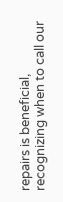repairs is beneficial, recognizing when to call our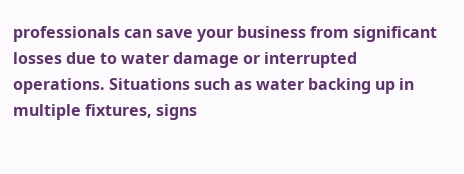professionals can save your business from significant losses due to water damage or interrupted operations. Situations such as water backing up in multiple fixtures, signs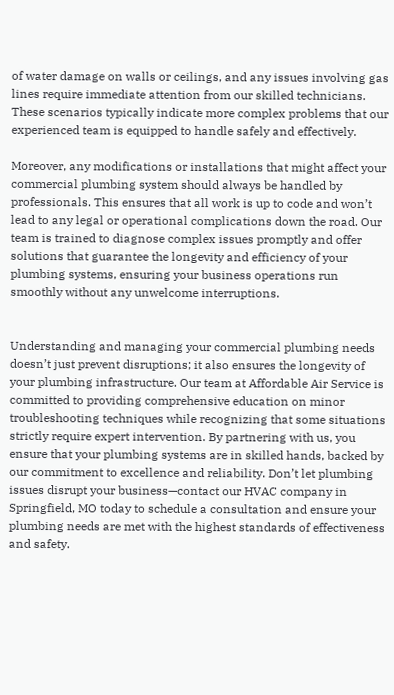of water damage on walls or ceilings, and any issues involving gas lines require immediate attention from our skilled technicians. These scenarios typically indicate more complex problems that our experienced team is equipped to handle safely and effectively.

Moreover, any modifications or installations that might affect your commercial plumbing system should always be handled by professionals. This ensures that all work is up to code and won’t lead to any legal or operational complications down the road. Our team is trained to diagnose complex issues promptly and offer solutions that guarantee the longevity and efficiency of your plumbing systems, ensuring your business operations run smoothly without any unwelcome interruptions.


Understanding and managing your commercial plumbing needs doesn’t just prevent disruptions; it also ensures the longevity of your plumbing infrastructure. Our team at Affordable Air Service is committed to providing comprehensive education on minor troubleshooting techniques while recognizing that some situations strictly require expert intervention. By partnering with us, you ensure that your plumbing systems are in skilled hands, backed by our commitment to excellence and reliability. Don’t let plumbing issues disrupt your business—contact our HVAC company in Springfield, MO today to schedule a consultation and ensure your plumbing needs are met with the highest standards of effectiveness and safety.